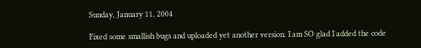Sunday, January 11, 2004

Fixed some smallish bugs and uploaded yet another version. I am SO glad I added the code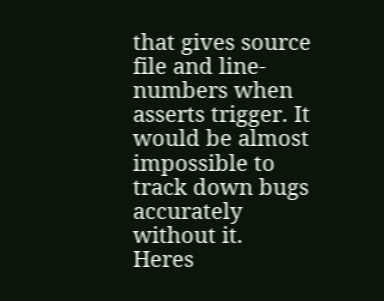that gives source file and line-numbers when asserts trigger. It would be almost impossible to track down bugs accurately without it.
Heres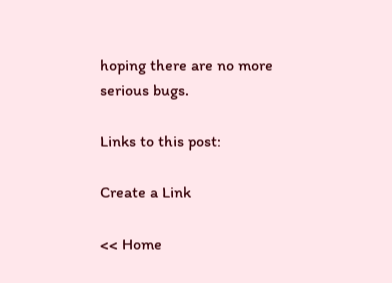hoping there are no more serious bugs.

Links to this post:

Create a Link

<< Home